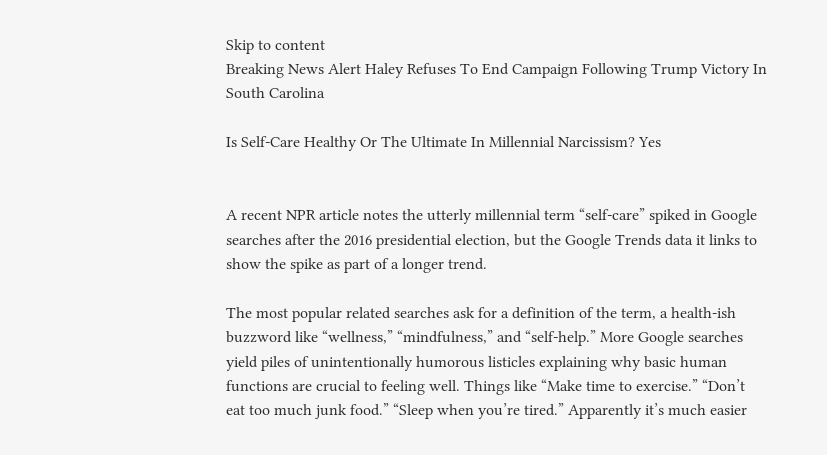Skip to content
Breaking News Alert Haley Refuses To End Campaign Following Trump Victory In South Carolina

Is Self-Care Healthy Or The Ultimate In Millennial Narcissism? Yes


A recent NPR article notes the utterly millennial term “self-care” spiked in Google searches after the 2016 presidential election, but the Google Trends data it links to show the spike as part of a longer trend.

The most popular related searches ask for a definition of the term, a health-ish buzzword like “wellness,” “mindfulness,” and “self-help.” More Google searches yield piles of unintentionally humorous listicles explaining why basic human functions are crucial to feeling well. Things like “Make time to exercise.” “Don’t eat too much junk food.” “Sleep when you’re tired.” Apparently it’s much easier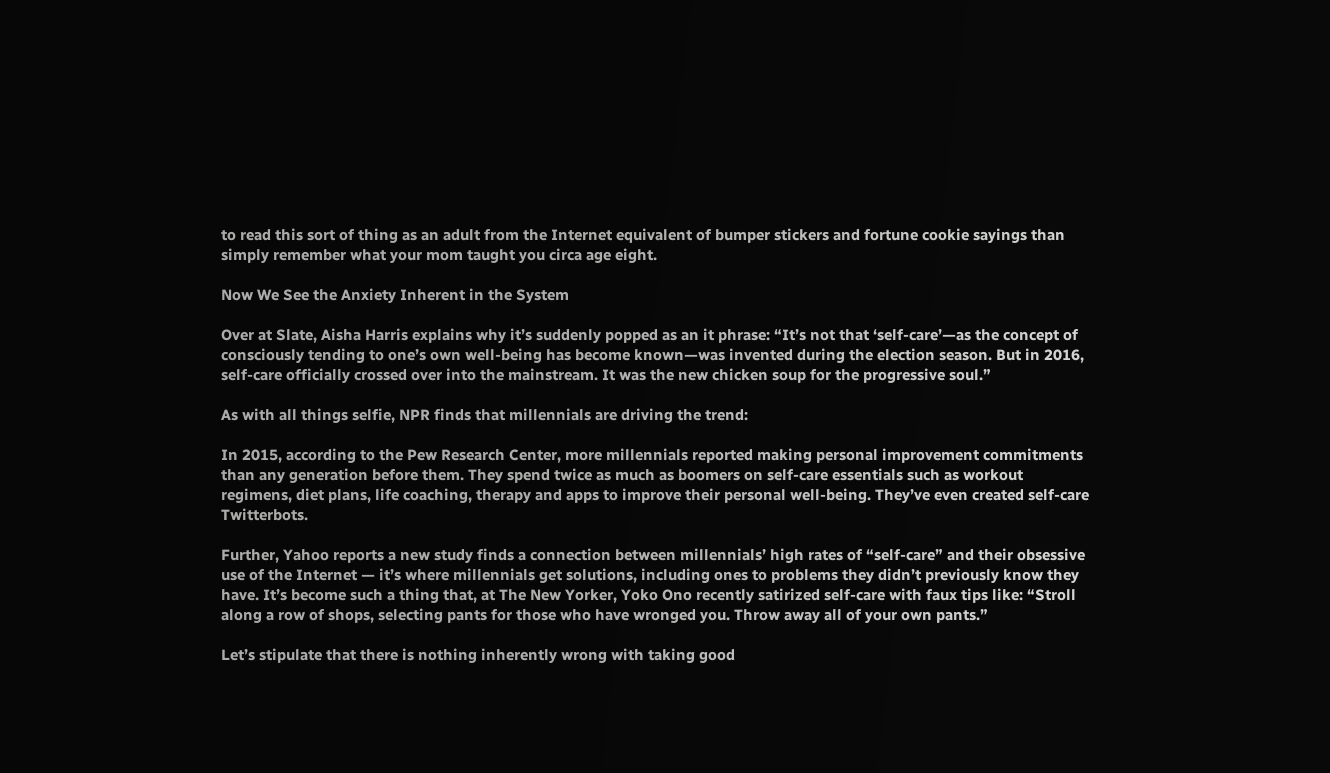to read this sort of thing as an adult from the Internet equivalent of bumper stickers and fortune cookie sayings than simply remember what your mom taught you circa age eight.

Now We See the Anxiety Inherent in the System

Over at Slate, Aisha Harris explains why it’s suddenly popped as an it phrase: “It’s not that ‘self-care’—as the concept of consciously tending to one’s own well-being has become known—was invented during the election season. But in 2016, self-care officially crossed over into the mainstream. It was the new chicken soup for the progressive soul.”

As with all things selfie, NPR finds that millennials are driving the trend:

In 2015, according to the Pew Research Center, more millennials reported making personal improvement commitments than any generation before them. They spend twice as much as boomers on self-care essentials such as workout regimens, diet plans, life coaching, therapy and apps to improve their personal well-being. They’ve even created self-care Twitterbots.

Further, Yahoo reports a new study finds a connection between millennials’ high rates of “self-care” and their obsessive use of the Internet — it’s where millennials get solutions, including ones to problems they didn’t previously know they have. It’s become such a thing that, at The New Yorker, Yoko Ono recently satirized self-care with faux tips like: “Stroll along a row of shops, selecting pants for those who have wronged you. Throw away all of your own pants.”

Let’s stipulate that there is nothing inherently wrong with taking good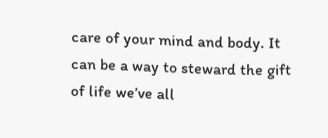care of your mind and body. It can be a way to steward the gift of life we’ve all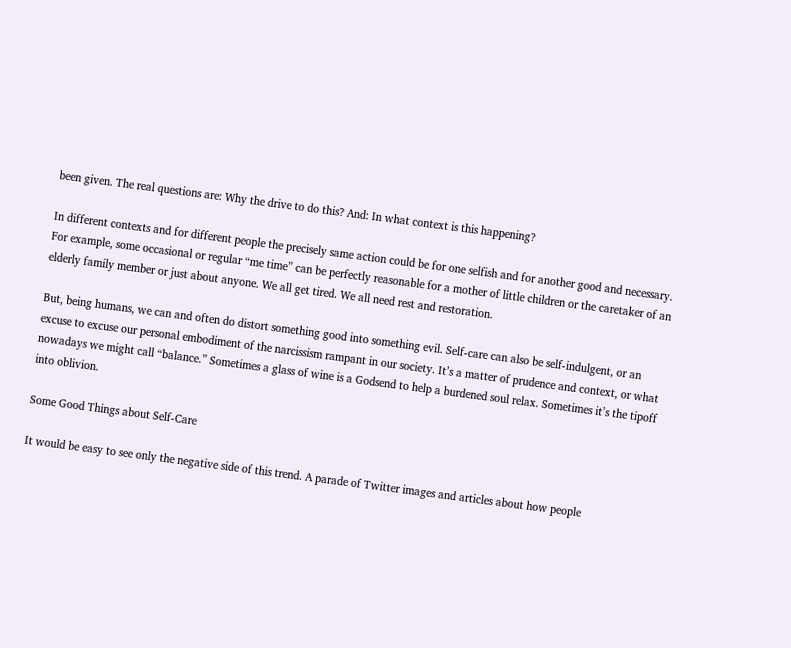been given. The real questions are: Why the drive to do this? And: In what context is this happening?

In different contexts and for different people the precisely same action could be for one selfish and for another good and necessary. For example, some occasional or regular “me time” can be perfectly reasonable for a mother of little children or the caretaker of an elderly family member or just about anyone. We all get tired. We all need rest and restoration.

But, being humans, we can and often do distort something good into something evil. Self-care can also be self-indulgent, or an excuse to excuse our personal embodiment of the narcissism rampant in our society. It’s a matter of prudence and context, or what nowadays we might call “balance.” Sometimes a glass of wine is a Godsend to help a burdened soul relax. Sometimes it’s the tipoff into oblivion.

Some Good Things about Self-Care

It would be easy to see only the negative side of this trend. A parade of Twitter images and articles about how people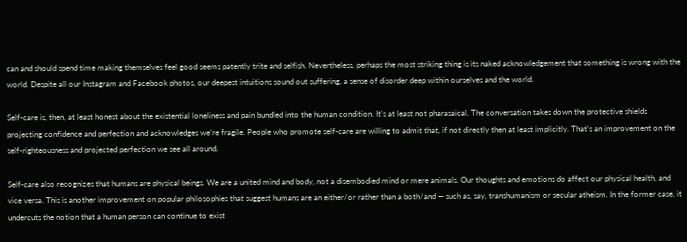can and should spend time making themselves feel good seems patently trite and selfish. Nevertheless, perhaps the most striking thing is its naked acknowledgement that something is wrong with the world. Despite all our Instagram and Facebook photos, our deepest intuitions sound out suffering, a sense of disorder deep within ourselves and the world.

Self-care is, then, at least honest about the existential loneliness and pain bundled into the human condition. It’s at least not pharasaical. The conversation takes down the protective shields projecting confidence and perfection and acknowledges we’re fragile. People who promote self-care are willing to admit that, if not directly then at least implicitly. That’s an improvement on the self-righteousness and projected perfection we see all around.

Self-care also recognizes that humans are physical beings. We are a united mind and body, not a disembodied mind or mere animals. Our thoughts and emotions do affect our physical health, and vice versa. This is another improvement on popular philosophies that suggest humans are an either/or rather than a both/and — such as, say, transhumanism or secular atheism. In the former case, it undercuts the notion that a human person can continue to exist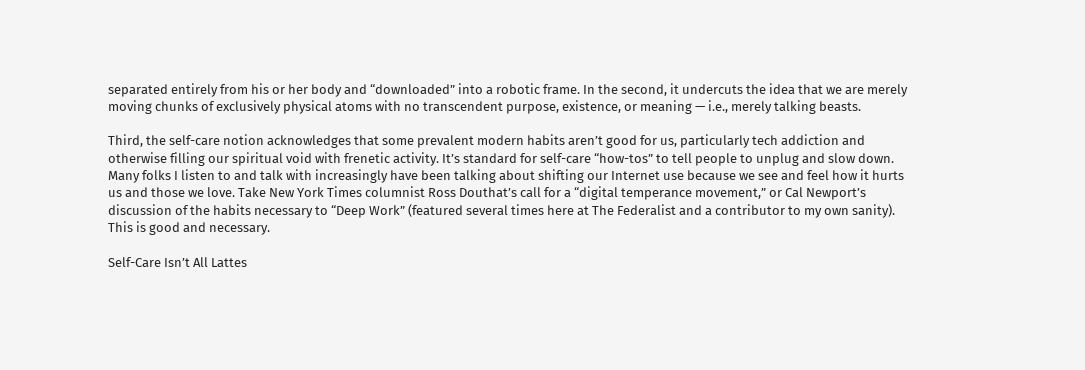separated entirely from his or her body and “downloaded” into a robotic frame. In the second, it undercuts the idea that we are merely moving chunks of exclusively physical atoms with no transcendent purpose, existence, or meaning — i.e., merely talking beasts.

Third, the self-care notion acknowledges that some prevalent modern habits aren’t good for us, particularly tech addiction and otherwise filling our spiritual void with frenetic activity. It’s standard for self-care “how-tos” to tell people to unplug and slow down. Many folks I listen to and talk with increasingly have been talking about shifting our Internet use because we see and feel how it hurts us and those we love. Take New York Times columnist Ross Douthat’s call for a “digital temperance movement,” or Cal Newport’s discussion of the habits necessary to “Deep Work” (featured several times here at The Federalist and a contributor to my own sanity). This is good and necessary.

Self-Care Isn’t All Lattes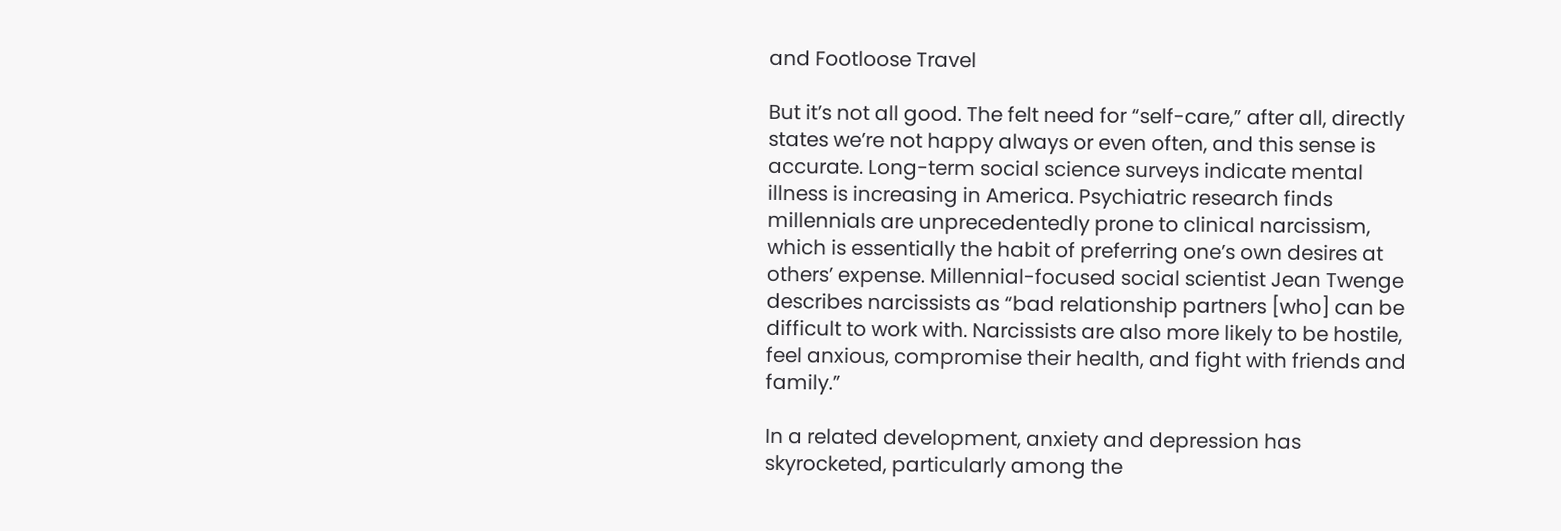and Footloose Travel

But it’s not all good. The felt need for “self-care,” after all, directly states we’re not happy always or even often, and this sense is accurate. Long-term social science surveys indicate mental illness is increasing in America. Psychiatric research finds millennials are unprecedentedly prone to clinical narcissism, which is essentially the habit of preferring one’s own desires at others’ expense. Millennial-focused social scientist Jean Twenge describes narcissists as “bad relationship partners [who] can be difficult to work with. Narcissists are also more likely to be hostile, feel anxious, compromise their health, and fight with friends and family.”

In a related development, anxiety and depression has skyrocketed, particularly among the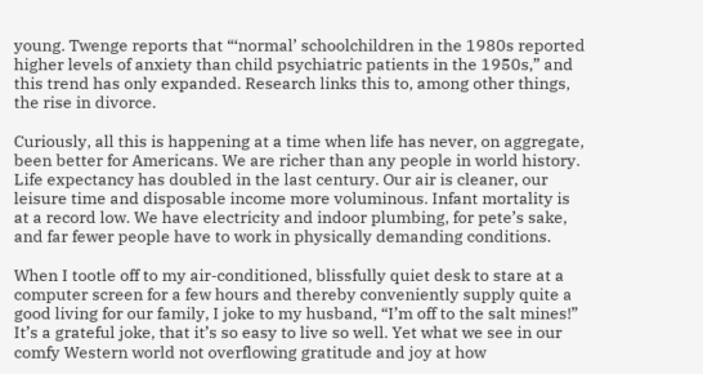young. Twenge reports that “‘normal’ schoolchildren in the 1980s reported higher levels of anxiety than child psychiatric patients in the 1950s,” and this trend has only expanded. Research links this to, among other things, the rise in divorce.

Curiously, all this is happening at a time when life has never, on aggregate, been better for Americans. We are richer than any people in world history. Life expectancy has doubled in the last century. Our air is cleaner, our leisure time and disposable income more voluminous. Infant mortality is at a record low. We have electricity and indoor plumbing, for pete’s sake, and far fewer people have to work in physically demanding conditions.

When I tootle off to my air-conditioned, blissfully quiet desk to stare at a computer screen for a few hours and thereby conveniently supply quite a good living for our family, I joke to my husband, “I’m off to the salt mines!” It’s a grateful joke, that it’s so easy to live so well. Yet what we see in our comfy Western world not overflowing gratitude and joy at how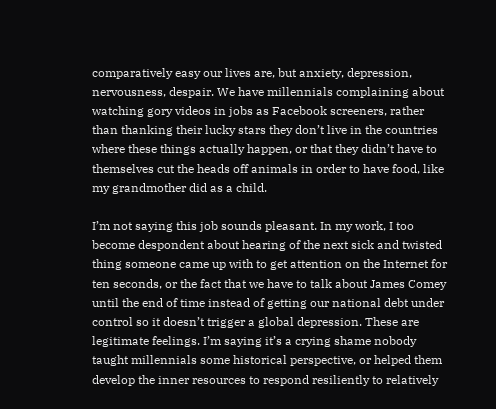comparatively easy our lives are, but anxiety, depression, nervousness, despair. We have millennials complaining about watching gory videos in jobs as Facebook screeners, rather than thanking their lucky stars they don’t live in the countries where these things actually happen, or that they didn’t have to themselves cut the heads off animals in order to have food, like my grandmother did as a child.

I’m not saying this job sounds pleasant. In my work, I too become despondent about hearing of the next sick and twisted thing someone came up with to get attention on the Internet for ten seconds, or the fact that we have to talk about James Comey until the end of time instead of getting our national debt under control so it doesn’t trigger a global depression. These are legitimate feelings. I’m saying it’s a crying shame nobody taught millennials some historical perspective, or helped them develop the inner resources to respond resiliently to relatively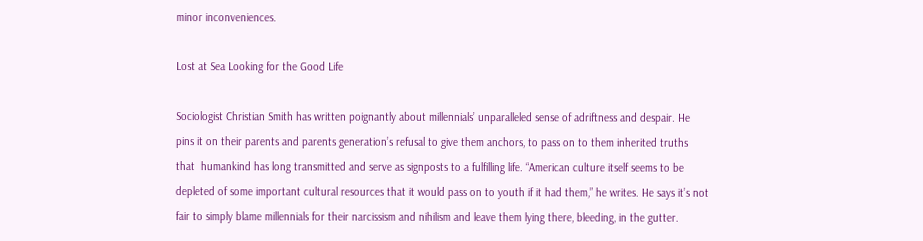minor inconveniences.

Lost at Sea Looking for the Good Life

Sociologist Christian Smith has written poignantly about millennials’ unparalleled sense of adriftness and despair. He pins it on their parents and parents generation’s refusal to give them anchors, to pass on to them inherited truths that  humankind has long transmitted and serve as signposts to a fulfilling life. “American culture itself seems to be depleted of some important cultural resources that it would pass on to youth if it had them,” he writes. He says it’s not fair to simply blame millennials for their narcissism and nihilism and leave them lying there, bleeding, in the gutter.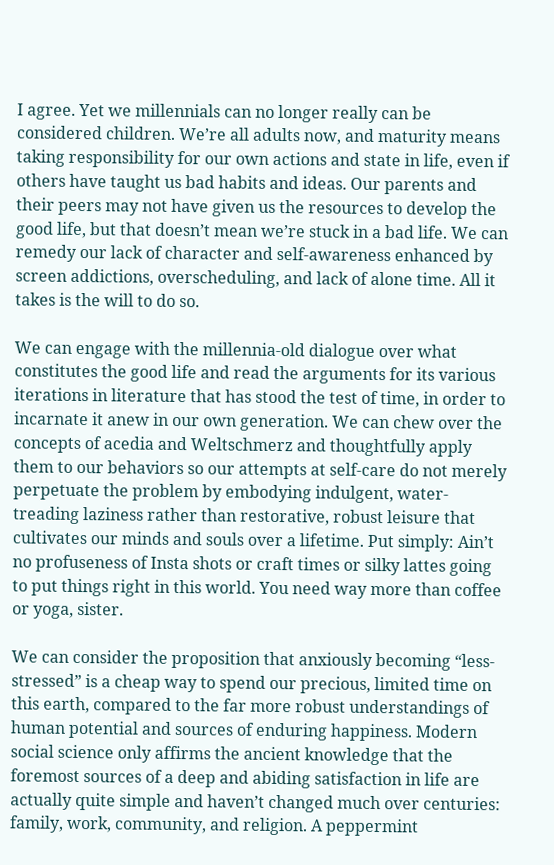I agree. Yet we millennials can no longer really can be considered children. We’re all adults now, and maturity means taking responsibility for our own actions and state in life, even if others have taught us bad habits and ideas. Our parents and their peers may not have given us the resources to develop the good life, but that doesn’t mean we’re stuck in a bad life. We can remedy our lack of character and self-awareness enhanced by screen addictions, overscheduling, and lack of alone time. All it takes is the will to do so.

We can engage with the millennia-old dialogue over what constitutes the good life and read the arguments for its various iterations in literature that has stood the test of time, in order to incarnate it anew in our own generation. We can chew over the concepts of acedia and Weltschmerz and thoughtfully apply them to our behaviors so our attempts at self-care do not merely perpetuate the problem by embodying indulgent, water-treading laziness rather than restorative, robust leisure that cultivates our minds and souls over a lifetime. Put simply: Ain’t no profuseness of Insta shots or craft times or silky lattes going to put things right in this world. You need way more than coffee or yoga, sister.

We can consider the proposition that anxiously becoming “less-stressed” is a cheap way to spend our precious, limited time on this earth, compared to the far more robust understandings of human potential and sources of enduring happiness. Modern social science only affirms the ancient knowledge that the foremost sources of a deep and abiding satisfaction in life are actually quite simple and haven’t changed much over centuries: family, work, community, and religion. A peppermint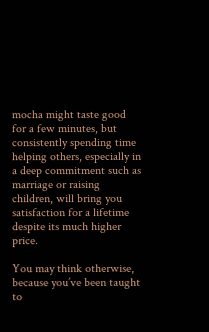mocha might taste good for a few minutes, but consistently spending time helping others, especially in a deep commitment such as marriage or raising children, will bring you satisfaction for a lifetime despite its much higher price.

You may think otherwise, because you’ve been taught to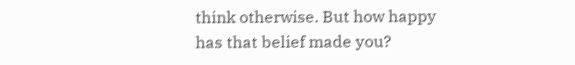think otherwise. But how happy has that belief made you?